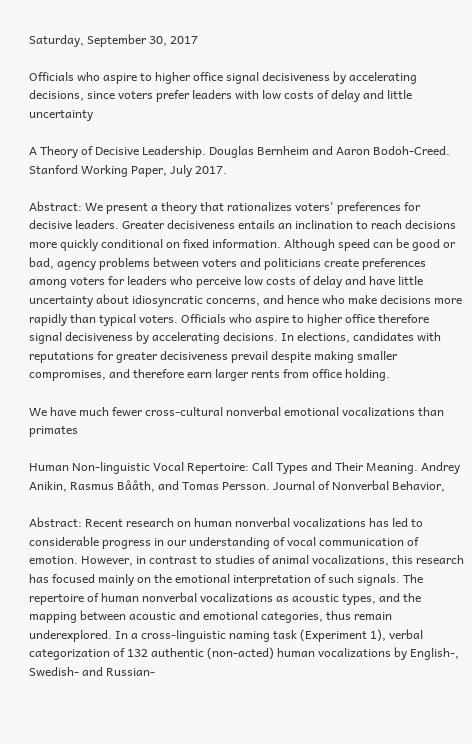Saturday, September 30, 2017

Officials who aspire to higher office signal decisiveness by accelerating decisions, since voters prefer leaders with low costs of delay and little uncertainty

A Theory of Decisive Leadership. Douglas Bernheim and Aaron Bodoh-Creed. Stanford Working Paper, July 2017.

Abstract: We present a theory that rationalizes voters' preferences for decisive leaders. Greater decisiveness entails an inclination to reach decisions more quickly conditional on fixed information. Although speed can be good or bad, agency problems between voters and politicians create preferences among voters for leaders who perceive low costs of delay and have little uncertainty about idiosyncratic concerns, and hence who make decisions more rapidly than typical voters. Officials who aspire to higher office therefore signal decisiveness by accelerating decisions. In elections, candidates with reputations for greater decisiveness prevail despite making smaller compromises, and therefore earn larger rents from office holding.

We have much fewer cross-cultural nonverbal emotional vocalizations than primates

Human Non-linguistic Vocal Repertoire: Call Types and Their Meaning. Andrey Anikin, Rasmus Bååth, and Tomas Persson. Journal of Nonverbal Behavior,

Abstract: Recent research on human nonverbal vocalizations has led to considerable progress in our understanding of vocal communication of emotion. However, in contrast to studies of animal vocalizations, this research has focused mainly on the emotional interpretation of such signals. The repertoire of human nonverbal vocalizations as acoustic types, and the mapping between acoustic and emotional categories, thus remain underexplored. In a cross-linguistic naming task (Experiment 1), verbal categorization of 132 authentic (non-acted) human vocalizations by English-, Swedish- and Russian-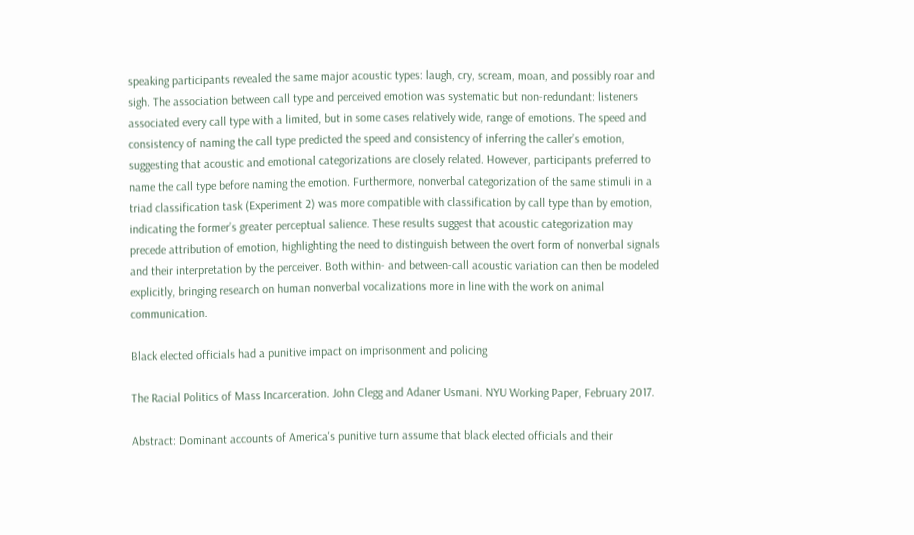speaking participants revealed the same major acoustic types: laugh, cry, scream, moan, and possibly roar and sigh. The association between call type and perceived emotion was systematic but non-redundant: listeners associated every call type with a limited, but in some cases relatively wide, range of emotions. The speed and consistency of naming the call type predicted the speed and consistency of inferring the caller’s emotion, suggesting that acoustic and emotional categorizations are closely related. However, participants preferred to name the call type before naming the emotion. Furthermore, nonverbal categorization of the same stimuli in a triad classification task (Experiment 2) was more compatible with classification by call type than by emotion, indicating the former’s greater perceptual salience. These results suggest that acoustic categorization may precede attribution of emotion, highlighting the need to distinguish between the overt form of nonverbal signals and their interpretation by the perceiver. Both within- and between-call acoustic variation can then be modeled explicitly, bringing research on human nonverbal vocalizations more in line with the work on animal communication.

Black elected officials had a punitive impact on imprisonment and policing

The Racial Politics of Mass Incarceration. John Clegg and Adaner Usmani. NYU Working Paper, February 2017.

Abstract: Dominant accounts of America's punitive turn assume that black elected officials and their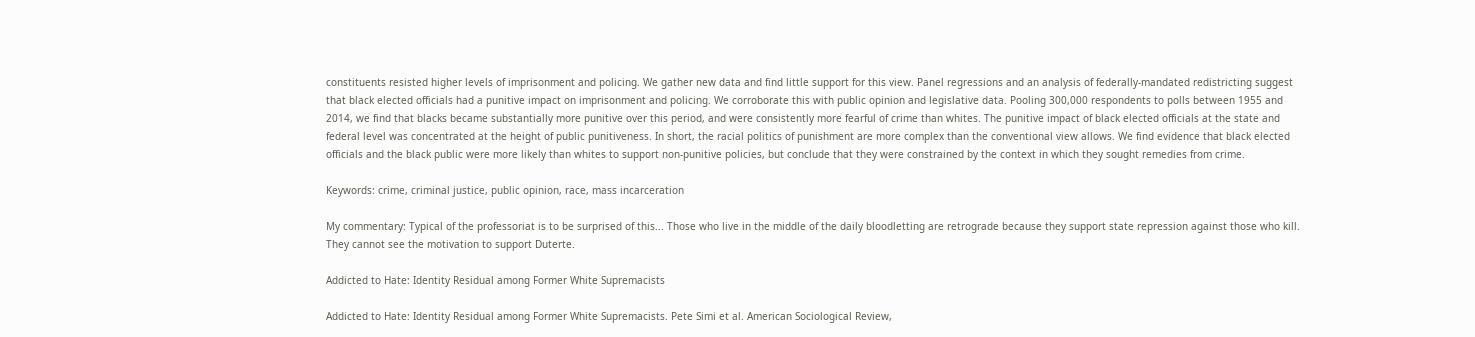constituents resisted higher levels of imprisonment and policing. We gather new data and find little support for this view. Panel regressions and an analysis of federally-mandated redistricting suggest that black elected officials had a punitive impact on imprisonment and policing. We corroborate this with public opinion and legislative data. Pooling 300,000 respondents to polls between 1955 and 2014, we find that blacks became substantially more punitive over this period, and were consistently more fearful of crime than whites. The punitive impact of black elected officials at the state and federal level was concentrated at the height of public punitiveness. In short, the racial politics of punishment are more complex than the conventional view allows. We find evidence that black elected officials and the black public were more likely than whites to support non-punitive policies, but conclude that they were constrained by the context in which they sought remedies from crime.

Keywords: crime, criminal justice, public opinion, race, mass incarceration

My commentary: Typical of the professoriat is to be surprised of this... Those who live in the middle of the daily bloodletting are retrograde because they support state repression against those who kill. They cannot see the motivation to support Duterte.

Addicted to Hate: Identity Residual among Former White Supremacists

Addicted to Hate: Identity Residual among Former White Supremacists. Pete Simi et al. American Sociological Review,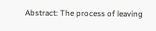Abstract: The process of leaving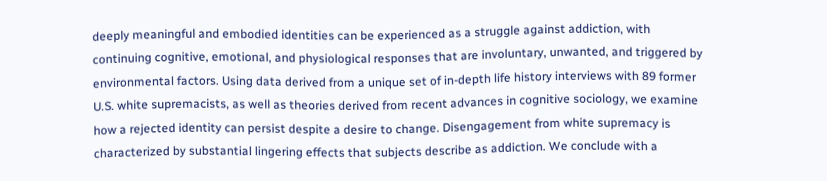deeply meaningful and embodied identities can be experienced as a struggle against addiction, with continuing cognitive, emotional, and physiological responses that are involuntary, unwanted, and triggered by environmental factors. Using data derived from a unique set of in-depth life history interviews with 89 former U.S. white supremacists, as well as theories derived from recent advances in cognitive sociology, we examine how a rejected identity can persist despite a desire to change. Disengagement from white supremacy is characterized by substantial lingering effects that subjects describe as addiction. We conclude with a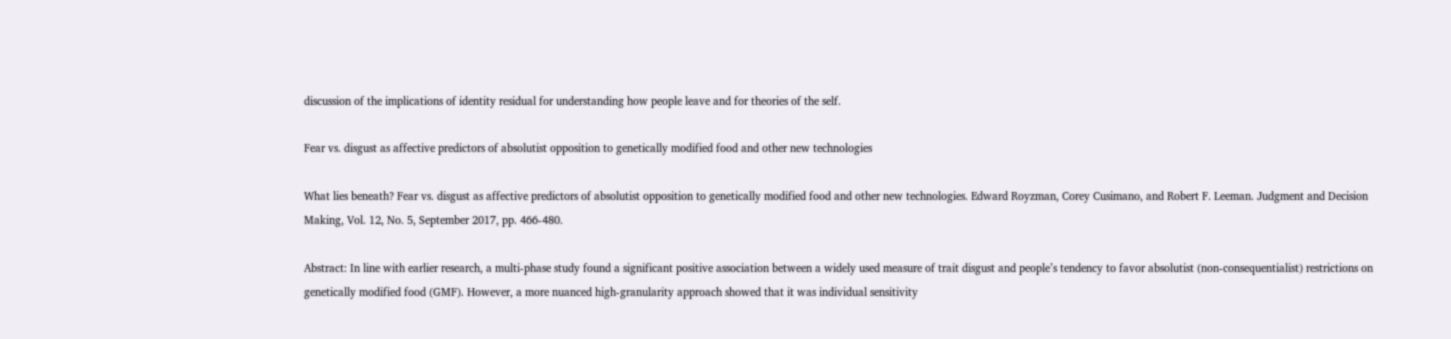discussion of the implications of identity residual for understanding how people leave and for theories of the self.

Fear vs. disgust as affective predictors of absolutist opposition to genetically modified food and other new technologies

What lies beneath? Fear vs. disgust as affective predictors of absolutist opposition to genetically modified food and other new technologies. Edward Royzman, Corey Cusimano, and Robert F. Leeman. Judgment and Decision Making, Vol. 12, No. 5, September 2017, pp. 466-480.

Abstract: In line with earlier research, a multi-phase study found a significant positive association between a widely used measure of trait disgust and people’s tendency to favor absolutist (non-consequentialist) restrictions on genetically modified food (GMF). However, a more nuanced high-granularity approach showed that it was individual sensitivity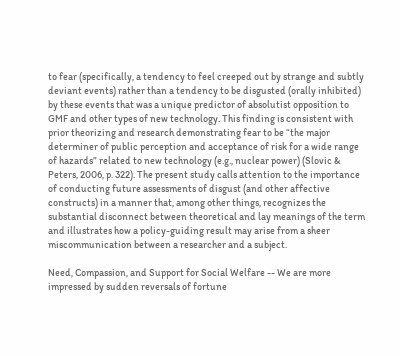to fear (specifically, a tendency to feel creeped out by strange and subtly deviant events) rather than a tendency to be disgusted (orally inhibited) by these events that was a unique predictor of absolutist opposition to GMF and other types of new technology. This finding is consistent with prior theorizing and research demonstrating fear to be “the major determiner of public perception and acceptance of risk for a wide range of hazards” related to new technology (e.g., nuclear power) (Slovic & Peters, 2006, p. 322). The present study calls attention to the importance of conducting future assessments of disgust (and other affective constructs) in a manner that, among other things, recognizes the substantial disconnect between theoretical and lay meanings of the term and illustrates how a policy-guiding result may arise from a sheer miscommunication between a researcher and a subject.

Need, Compassion, and Support for Social Welfare -- We are more impressed by sudden reversals of fortune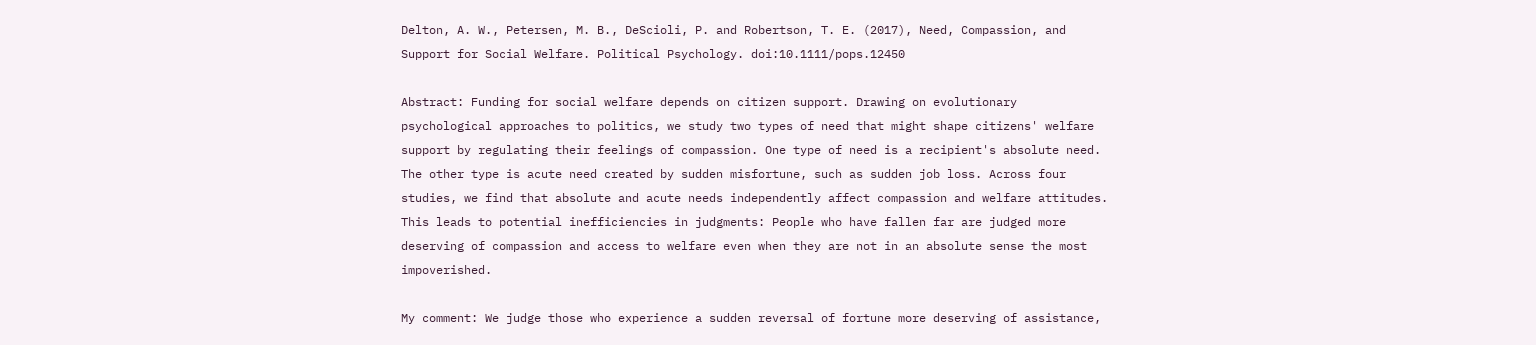Delton, A. W., Petersen, M. B., DeScioli, P. and Robertson, T. E. (2017), Need, Compassion, and Support for Social Welfare. Political Psychology. doi:10.1111/pops.12450

Abstract: Funding for social welfare depends on citizen support. Drawing on evolutionary psychological approaches to politics, we study two types of need that might shape citizens' welfare support by regulating their feelings of compassion. One type of need is a recipient's absolute need. The other type is acute need created by sudden misfortune, such as sudden job loss. Across four studies, we find that absolute and acute needs independently affect compassion and welfare attitudes. This leads to potential inefficiencies in judgments: People who have fallen far are judged more deserving of compassion and access to welfare even when they are not in an absolute sense the most impoverished.

My comment: We judge those who experience a sudden reversal of fortune more deserving of assistance,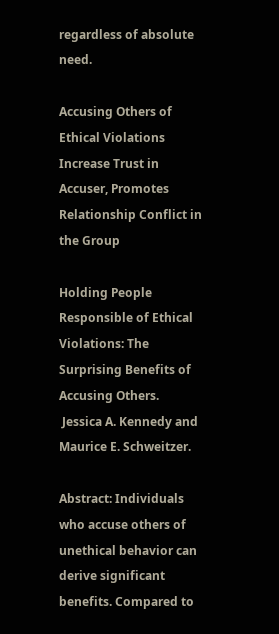regardless of absolute need.

Accusing Others of Ethical Violations Increase Trust in Accuser, Promotes Relationship Conflict in the Group

Holding People Responsible of Ethical Violations: The Surprising Benefits of Accusing Others.
 Jessica A. Kennedy and Maurice E. Schweitzer.

Abstract: Individuals who accuse others of unethical behavior can derive significant benefits. Compared to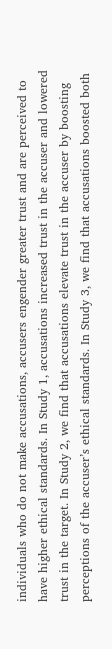individuals who do not make accusations, accusers engender greater trust and are perceived to have higher ethical standards. In Study 1, accusations increased trust in the accuser and lowered trust in the target. In Study 2, we find that accusations elevate trust in the accuser by boosting perceptions of the accuser’s ethical standards. In Study 3, we find that accusations boosted both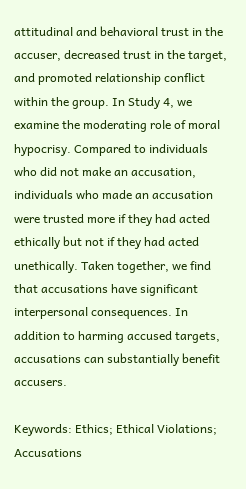attitudinal and behavioral trust in the accuser, decreased trust in the target, and promoted relationship conflict within the group. In Study 4, we examine the moderating role of moral hypocrisy. Compared to individuals who did not make an accusation, individuals who made an accusation were trusted more if they had acted ethically but not if they had acted unethically. Taken together, we find that accusations have significant interpersonal consequences. In addition to harming accused targets, accusations can substantially benefit accusers.

Keywords: Ethics; Ethical Violations; Accusations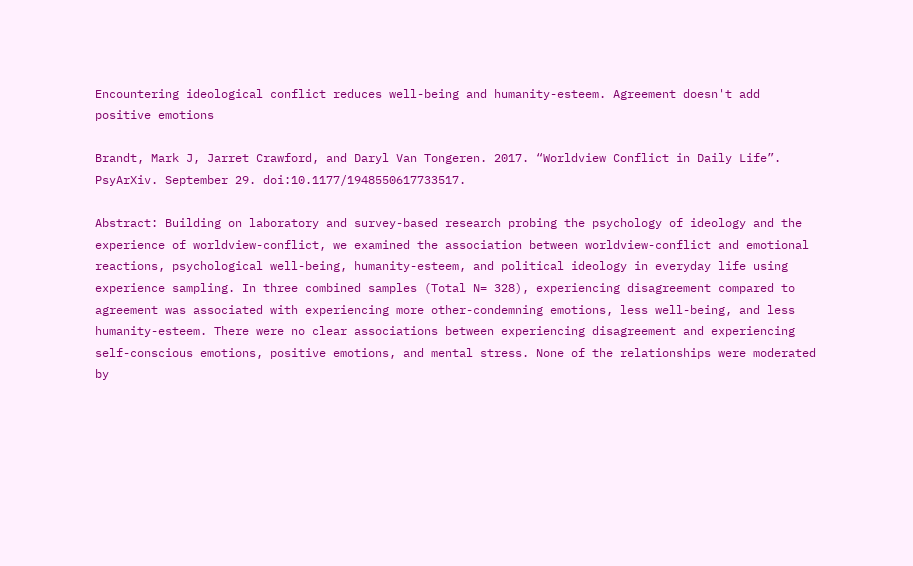Encountering ideological conflict reduces well-being and humanity-esteem. Agreement doesn't add positive emotions

Brandt, Mark J, Jarret Crawford, and Daryl Van Tongeren. 2017. “Worldview Conflict in Daily Life”. PsyArXiv. September 29. doi:10.1177/1948550617733517.

Abstract: Building on laboratory and survey-based research probing the psychology of ideology and the experience of worldview-conflict, we examined the association between worldview-conflict and emotional reactions, psychological well-being, humanity-esteem, and political ideology in everyday life using experience sampling. In three combined samples (Total N= 328), experiencing disagreement compared to agreement was associated with experiencing more other-condemning emotions, less well-being, and less humanity-esteem. There were no clear associations between experiencing disagreement and experiencing self-conscious emotions, positive emotions, and mental stress. None of the relationships were moderated by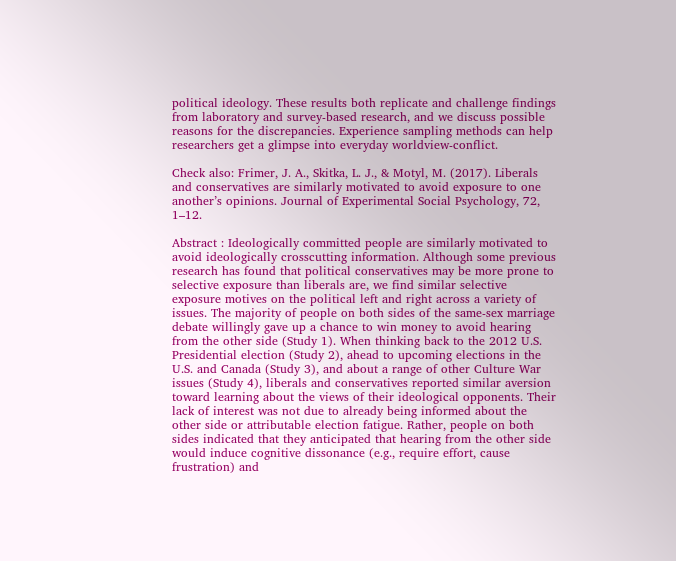political ideology. These results both replicate and challenge findings from laboratory and survey-based research, and we discuss possible reasons for the discrepancies. Experience sampling methods can help researchers get a glimpse into everyday worldview-conflict.

Check also: Frimer, J. A., Skitka, L. J., & Motyl, M. (2017). Liberals and conservatives are similarly motivated to avoid exposure to one another’s opinions. Journal of Experimental Social Psychology, 72, 1–12.

Abstract : Ideologically committed people are similarly motivated to avoid ideologically crosscutting information. Although some previous research has found that political conservatives may be more prone to selective exposure than liberals are, we find similar selective exposure motives on the political left and right across a variety of issues. The majority of people on both sides of the same-sex marriage debate willingly gave up a chance to win money to avoid hearing from the other side (Study 1). When thinking back to the 2012 U.S. Presidential election (Study 2), ahead to upcoming elections in the U.S. and Canada (Study 3), and about a range of other Culture War issues (Study 4), liberals and conservatives reported similar aversion toward learning about the views of their ideological opponents. Their lack of interest was not due to already being informed about the other side or attributable election fatigue. Rather, people on both sides indicated that they anticipated that hearing from the other side would induce cognitive dissonance (e.g., require effort, cause frustration) and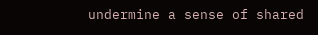undermine a sense of shared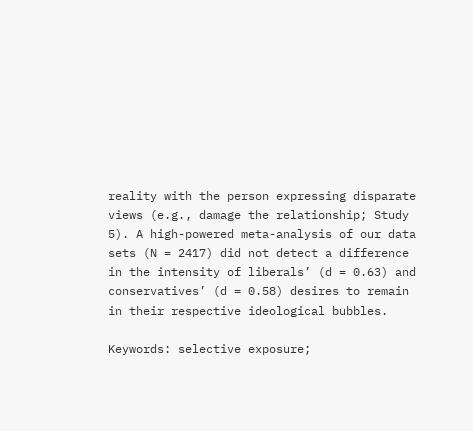reality with the person expressing disparate views (e.g., damage the relationship; Study 5). A high-powered meta-analysis of our data sets (N = 2417) did not detect a difference in the intensity of liberals’ (d = 0.63) and conservatives’ (d = 0.58) desires to remain in their respective ideological bubbles.

Keywords: selective exposure;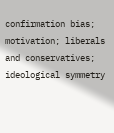confirmation bias; motivation; liberals and conservatives; ideological symmetry